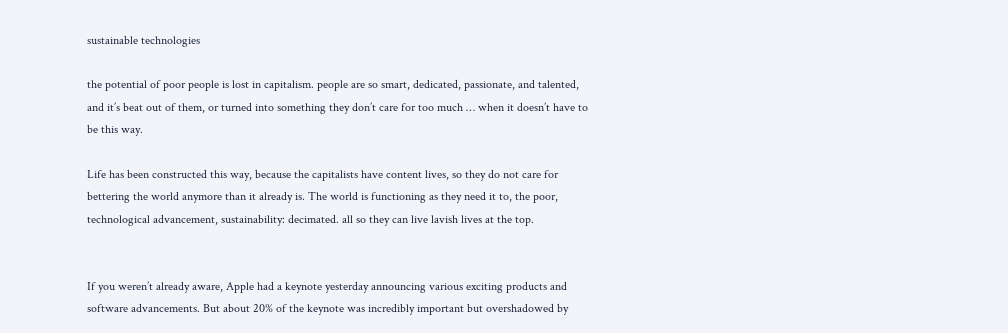sustainable technologies

the potential of poor people is lost in capitalism. people are so smart, dedicated, passionate, and talented, and it’s beat out of them, or turned into something they don’t care for too much … when it doesn’t have to be this way.

Life has been constructed this way, because the capitalists have content lives, so they do not care for bettering the world anymore than it already is. The world is functioning as they need it to, the poor, technological advancement, sustainability: decimated. all so they can live lavish lives at the top.


If you weren’t already aware, Apple had a keynote yesterday announcing various exciting products and software advancements. But about 20% of the keynote was incredibly important but overshadowed by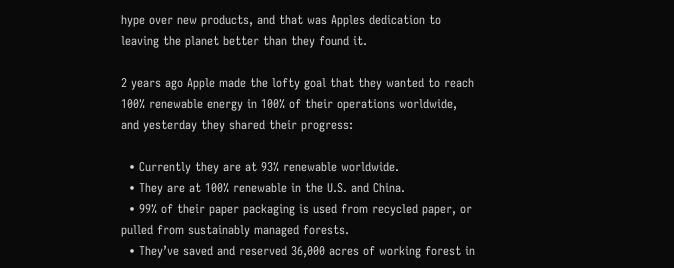hype over new products, and that was Apples dedication to leaving the planet better than they found it.

2 years ago Apple made the lofty goal that they wanted to reach 100% renewable energy in 100% of their operations worldwide, and yesterday they shared their progress:

  • Currently they are at 93% renewable worldwide.
  • They are at 100% renewable in the U.S. and China.
  • 99% of their paper packaging is used from recycled paper, or pulled from sustainably managed forests.
  • They’ve saved and reserved 36,000 acres of working forest in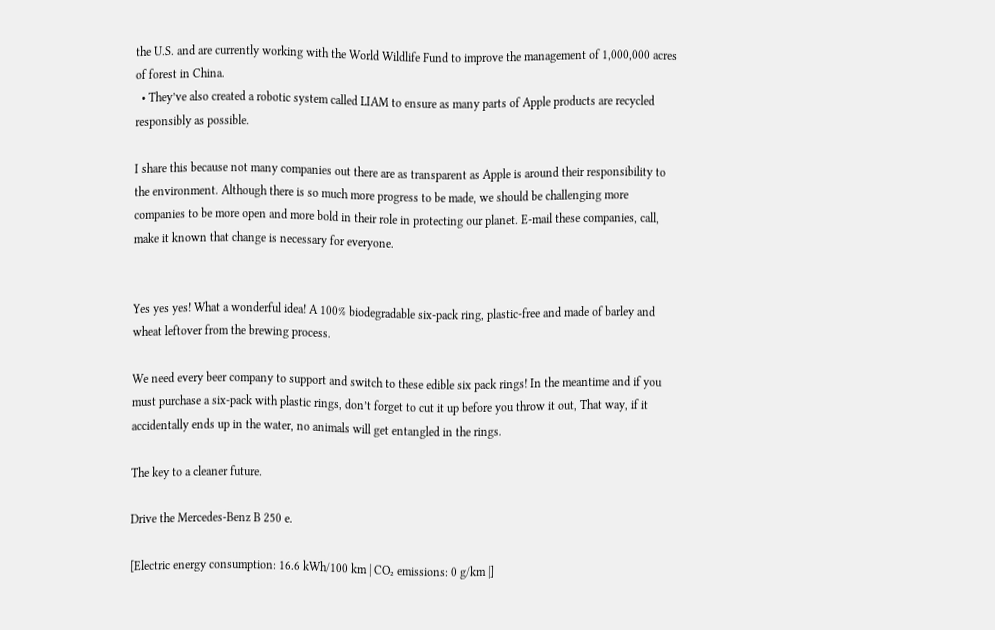the U.S. and are currently working with the World Wildlife Fund to improve the management of 1,000,000 acres of forest in China.
  • They’ve also created a robotic system called LIAM to ensure as many parts of Apple products are recycled responsibly as possible.

I share this because not many companies out there are as transparent as Apple is around their responsibility to the environment. Although there is so much more progress to be made, we should be challenging more companies to be more open and more bold in their role in protecting our planet. E-mail these companies, call, make it known that change is necessary for everyone.


Yes yes yes! What a wonderful idea! A 100% biodegradable six-pack ring, plastic-free and made of barley and wheat leftover from the brewing process.

We need every beer company to support and switch to these edible six pack rings! In the meantime and if you must purchase a six-pack with plastic rings, don’t forget to cut it up before you throw it out, That way, if it accidentally ends up in the water, no animals will get entangled in the rings.

The key to a cleaner future.

Drive the Mercedes-Benz B 250 e.

[Electric energy consumption: 16.6 kWh/100 km | CO₂ emissions: 0 g/km |]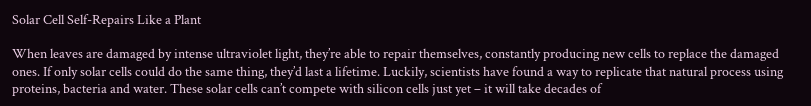Solar Cell Self-Repairs Like a Plant

When leaves are damaged by intense ultraviolet light, they’re able to repair themselves, constantly producing new cells to replace the damaged ones. If only solar cells could do the same thing, they’d last a lifetime. Luckily, scientists have found a way to replicate that natural process using proteins, bacteria and water. These solar cells can’t compete with silicon cells just yet – it will take decades of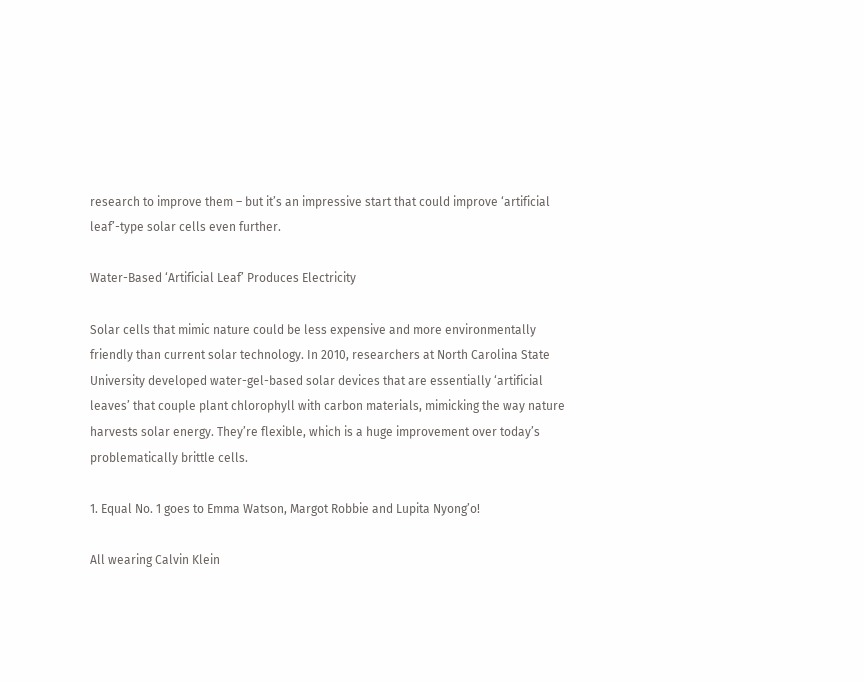research to improve them – but it’s an impressive start that could improve ‘artificial leaf’-type solar cells even further.

Water-Based ‘Artificial Leaf’ Produces Electricity

Solar cells that mimic nature could be less expensive and more environmentally friendly than current solar technology. In 2010, researchers at North Carolina State University developed water-gel-based solar devices that are essentially ‘artificial leaves’ that couple plant chlorophyll with carbon materials, mimicking the way nature harvests solar energy. They’re flexible, which is a huge improvement over today’s problematically brittle cells.

1. Equal No. 1 goes to Emma Watson, Margot Robbie and Lupita Nyong’o!

All wearing Calvin Klein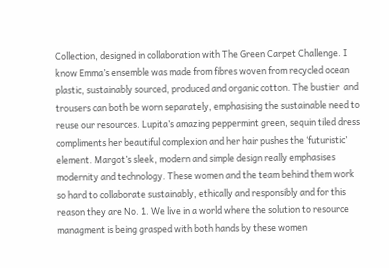Collection, designed in collaboration with The Green Carpet Challenge. I know Emma’s ensemble was made from fibres woven from recycled ocean plastic, sustainably sourced, produced and organic cotton. The bustier  and trousers can both be worn separately, emphasising the sustainable need to reuse our resources. Lupita’s amazing peppermint green, sequin tiled dress compliments her beautiful complexion and her hair pushes the ‘futuristic’ element. Margot’s sleek, modern and simple design really emphasises modernity and technology. These women and the team behind them work so hard to collaborate sustainably, ethically and responsibly and for this reason they are No. 1. We live in a world where the solution to resource managment is being grasped with both hands by these women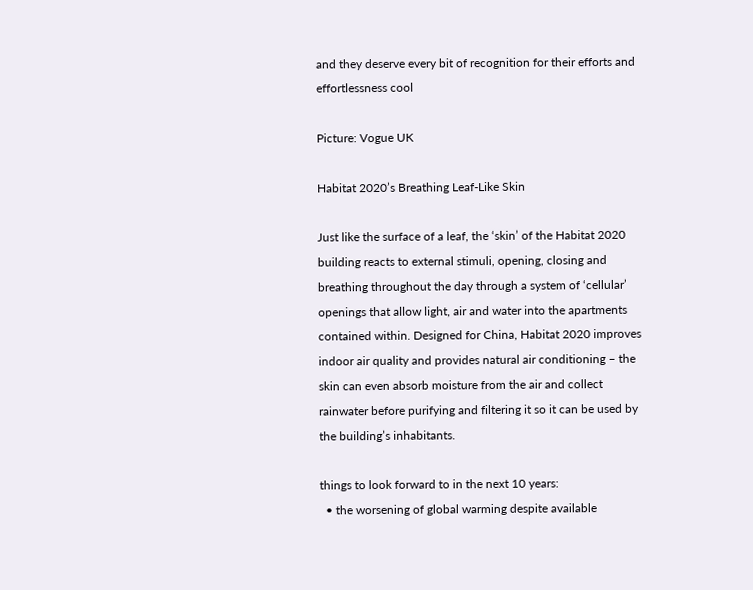and they deserve every bit of recognition for their efforts and effortlessness cool

Picture: Vogue UK

Habitat 2020’s Breathing Leaf-Like Skin

Just like the surface of a leaf, the ‘skin’ of the Habitat 2020 building reacts to external stimuli, opening, closing and breathing throughout the day through a system of ‘cellular’ openings that allow light, air and water into the apartments contained within. Designed for China, Habitat 2020 improves indoor air quality and provides natural air conditioning – the skin can even absorb moisture from the air and collect rainwater before purifying and filtering it so it can be used by the building’s inhabitants.

things to look forward to in the next 10 years:
  • the worsening of global warming despite available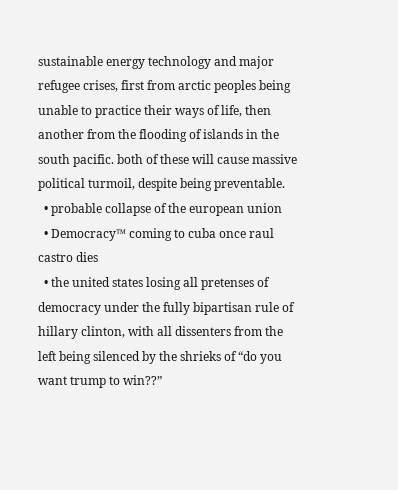sustainable energy technology and major refugee crises, first from arctic peoples being unable to practice their ways of life, then another from the flooding of islands in the south pacific. both of these will cause massive political turmoil, despite being preventable.
  • probable collapse of the european union
  • Democracy™ coming to cuba once raul castro dies
  • the united states losing all pretenses of democracy under the fully bipartisan rule of hillary clinton, with all dissenters from the left being silenced by the shrieks of “do you want trump to win??”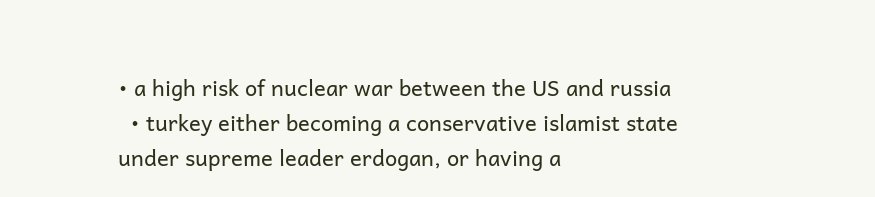• a high risk of nuclear war between the US and russia
  • turkey either becoming a conservative islamist state under supreme leader erdogan, or having a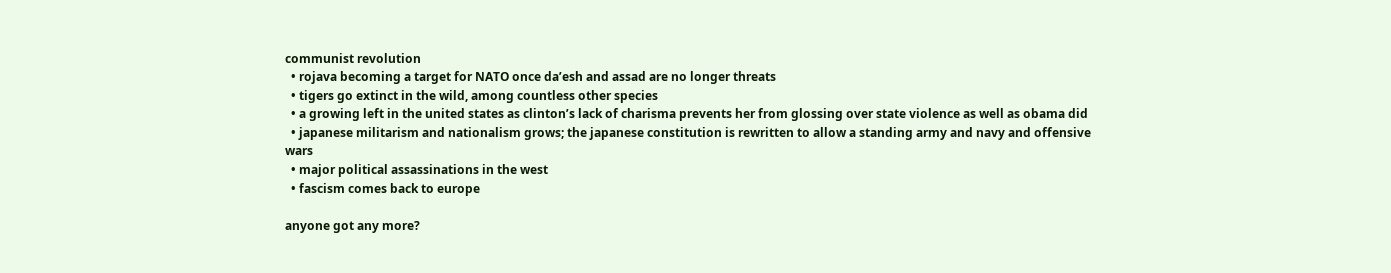communist revolution
  • rojava becoming a target for NATO once da’esh and assad are no longer threats
  • tigers go extinct in the wild, among countless other species
  • a growing left in the united states as clinton’s lack of charisma prevents her from glossing over state violence as well as obama did
  • japanese militarism and nationalism grows; the japanese constitution is rewritten to allow a standing army and navy and offensive wars
  • major political assassinations in the west
  • fascism comes back to europe

anyone got any more?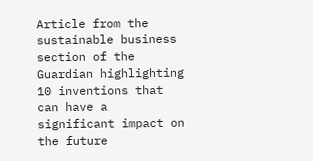Article from the sustainable business section of the Guardian highlighting 10 inventions that can have a significant impact on the future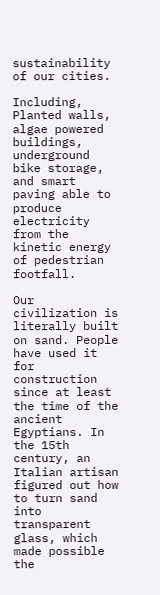sustainability of our cities.

Including, Planted walls, algae powered buildings, underground bike storage, and smart paving able to produce electricity from the kinetic energy of pedestrian footfall.

Our civilization is literally built on sand. People have used it for construction since at least the time of the ancient Egyptians. In the 15th century, an Italian artisan figured out how to turn sand into transparent glass, which made possible the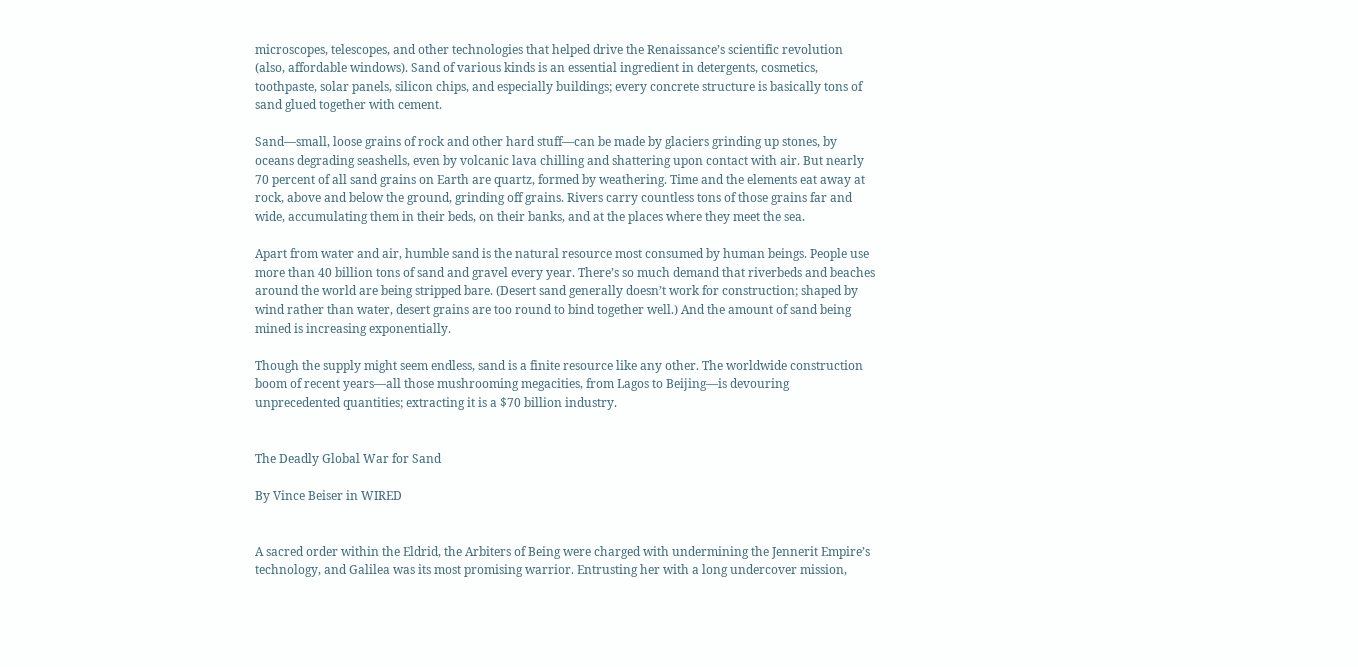microscopes, telescopes, and other technologies that helped drive the Renaissance’s scientific revolution (also, affordable windows). Sand of various kinds is an essential ingredient in detergents, cosmetics, toothpaste, solar panels, silicon chips, and especially buildings; every concrete structure is basically tons of sand glued together with cement.

Sand—small, loose grains of rock and other hard stuff—can be made by glaciers grinding up stones, by oceans degrading seashells, even by volcanic lava chilling and shattering upon contact with air. But nearly 70 percent of all sand grains on Earth are quartz, formed by weathering. Time and the elements eat away at rock, above and below the ground, grinding off grains. Rivers carry countless tons of those grains far and wide, accumulating them in their beds, on their banks, and at the places where they meet the sea.

Apart from water and air, humble sand is the natural resource most consumed by human beings. People use more than 40 billion tons of sand and gravel every year. There’s so much demand that riverbeds and beaches around the world are being stripped bare. (Desert sand generally doesn’t work for construction; shaped by wind rather than water, desert grains are too round to bind together well.) And the amount of sand being mined is increasing exponentially.

Though the supply might seem endless, sand is a finite resource like any other. The worldwide construction boom of recent years—all those mushrooming megacities, from Lagos to Beijing—is devouring unprecedented quantities; extracting it is a $70 billion industry.


The Deadly Global War for Sand

By Vince Beiser in WIRED


A sacred order within the Eldrid, the Arbiters of Being were charged with undermining the Jennerit Empire’s technology, and Galilea was its most promising warrior. Entrusting her with a long undercover mission,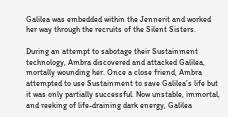Galilea was embedded within the Jennerit and worked her way through the recruits of the Silent Sisters.

During an attempt to sabotage their Sustainment technology, Ambra discovered and attacked Galilea, mortally wounding her. Once a close friend, Ambra attempted to use Sustainment to save Galilea’s life but it was only partially successful. Now unstable, immortal, and reeking of life-draining dark energy, Galilea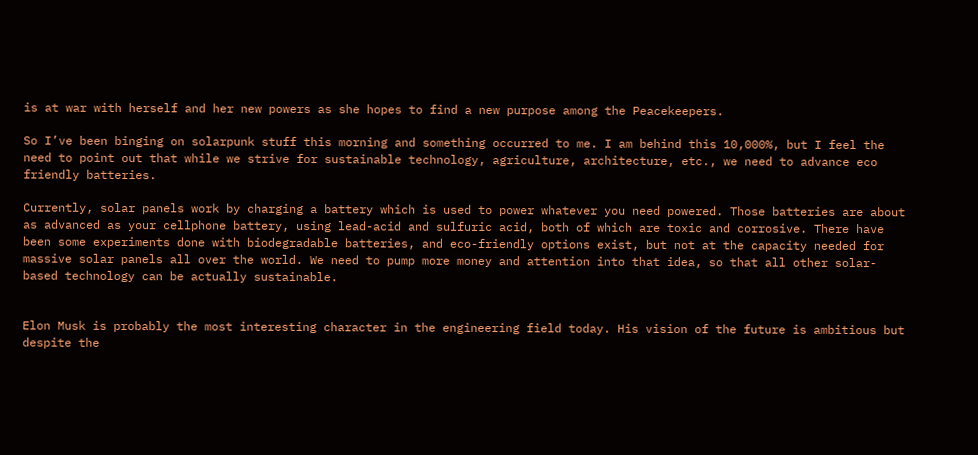is at war with herself and her new powers as she hopes to find a new purpose among the Peacekeepers.

So I’ve been binging on solarpunk stuff this morning and something occurred to me. I am behind this 10,000%, but I feel the need to point out that while we strive for sustainable technology, agriculture, architecture, etc., we need to advance eco friendly batteries.

Currently, solar panels work by charging a battery which is used to power whatever you need powered. Those batteries are about as advanced as your cellphone battery, using lead-acid and sulfuric acid, both of which are toxic and corrosive. There have been some experiments done with biodegradable batteries, and eco-friendly options exist, but not at the capacity needed for massive solar panels all over the world. We need to pump more money and attention into that idea, so that all other solar-based technology can be actually sustainable.


Elon Musk is probably the most interesting character in the engineering field today. His vision of the future is ambitious but despite the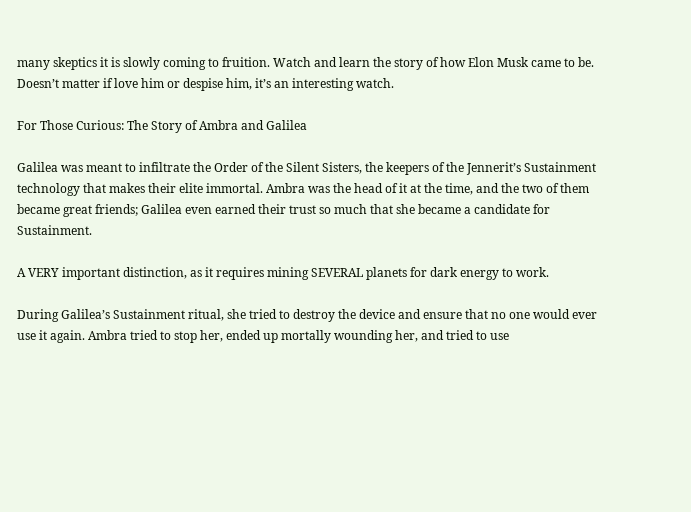many skeptics it is slowly coming to fruition. Watch and learn the story of how Elon Musk came to be. Doesn’t matter if love him or despise him, it’s an interesting watch.

For Those Curious: The Story of Ambra and Galilea

Galilea was meant to infiltrate the Order of the Silent Sisters, the keepers of the Jennerit’s Sustainment technology that makes their elite immortal. Ambra was the head of it at the time, and the two of them became great friends; Galilea even earned their trust so much that she became a candidate for Sustainment.

A VERY important distinction, as it requires mining SEVERAL planets for dark energy to work.

During Galilea’s Sustainment ritual, she tried to destroy the device and ensure that no one would ever use it again. Ambra tried to stop her, ended up mortally wounding her, and tried to use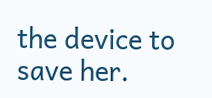the device to save her.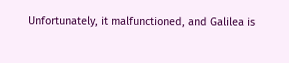Unfortunately, it malfunctioned, and Galilea is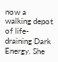now a walking depot of life-draining Dark Energy. She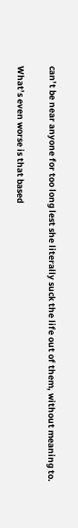can’t be near anyone for too long lest she literally suck the life out of them, without meaning to.

What’s even worse is that based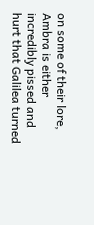on some of their lore, Ambra is either incredibly pissed and hurt that Galilea turned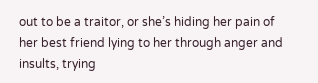out to be a traitor, or she’s hiding her pain of her best friend lying to her through anger and insults, trying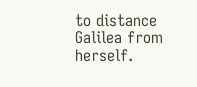to distance Galilea from herself.